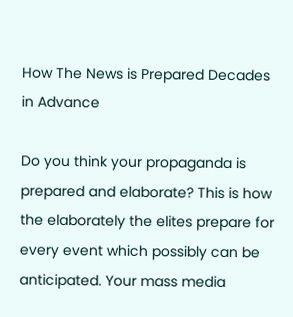How The News is Prepared Decades in Advance

Do you think your propaganda is prepared and elaborate? This is how the elaborately the elites prepare for every event which possibly can be anticipated. Your mass media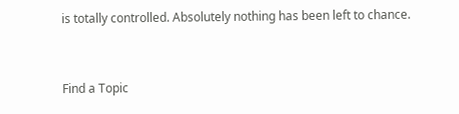is totally controlled. Absolutely nothing has been left to chance.


Find a Topic